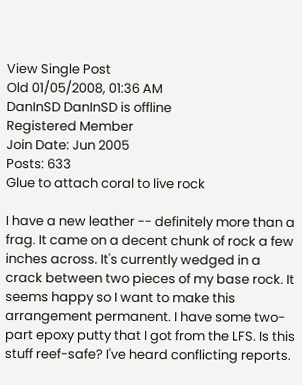View Single Post
Old 01/05/2008, 01:36 AM
DanInSD DanInSD is offline
Registered Member
Join Date: Jun 2005
Posts: 633
Glue to attach coral to live rock

I have a new leather -- definitely more than a frag. It came on a decent chunk of rock a few inches across. It's currently wedged in a crack between two pieces of my base rock. It seems happy so I want to make this arrangement permanent. I have some two-part epoxy putty that I got from the LFS. Is this stuff reef-safe? I've heard conflicting reports.